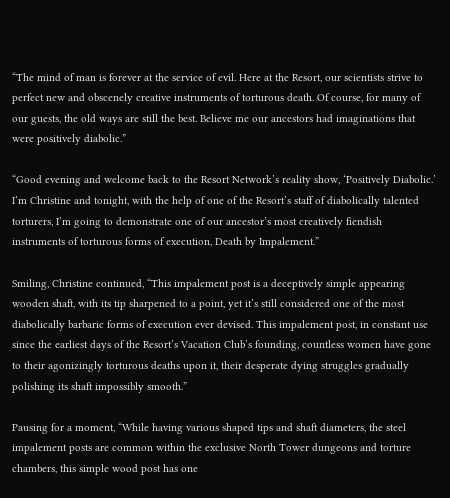“The mind of man is forever at the service of evil. Here at the Resort, our scientists strive to perfect new and obscenely creative instruments of torturous death. Of course, for many of our guests, the old ways are still the best. Believe me our ancestors had imaginations that were positively diabolic.”

“Good evening and welcome back to the Resort Network’s reality show, ‘Positively Diabolic.’ I’m Christine and tonight, with the help of one of the Resort’s staff of diabolically talented torturers, I’m going to demonstrate one of our ancestor’s most creatively fiendish instruments of torturous forms of execution, Death by Impalement.”

Smiling, Christine continued, “This impalement post is a deceptively simple appearing wooden shaft, with its tip sharpened to a point, yet it’s still considered one of the most diabolically barbaric forms of execution ever devised. This impalement post, in constant use since the earliest days of the Resort’s Vacation Club’s founding, countless women have gone to their agonizingly torturous deaths upon it, their desperate dying struggles gradually polishing its shaft impossibly smooth.”

Pausing for a moment, “While having various shaped tips and shaft diameters, the steel impalement posts are common within the exclusive North Tower dungeons and torture chambers, this simple wood post has one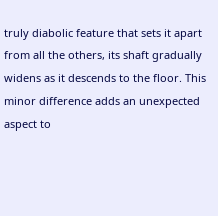truly diabolic feature that sets it apart from all the others, its shaft gradually widens as it descends to the floor. This minor difference adds an unexpected aspect to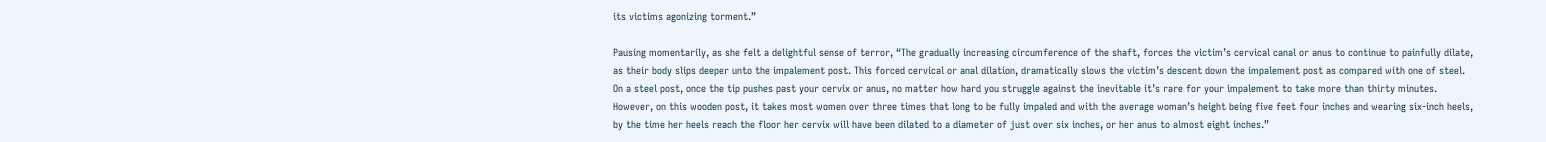its victims agonizing torment.”

Pausing momentarily, as she felt a delightful sense of terror, “The gradually increasing circumference of the shaft, forces the victim’s cervical canal or anus to continue to painfully dilate, as their body slips deeper unto the impalement post. This forced cervical or anal dilation, dramatically slows the victim’s descent down the impalement post as compared with one of steel. On a steel post, once the tip pushes past your cervix or anus, no matter how hard you struggle against the inevitable it’s rare for your impalement to take more than thirty minutes. However, on this wooden post, it takes most women over three times that long to be fully impaled and with the average woman’s height being five feet four inches and wearing six-inch heels, by the time her heels reach the floor her cervix will have been dilated to a diameter of just over six inches, or her anus to almost eight inches.”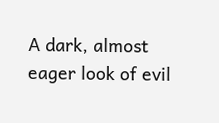A dark, almost eager look of evil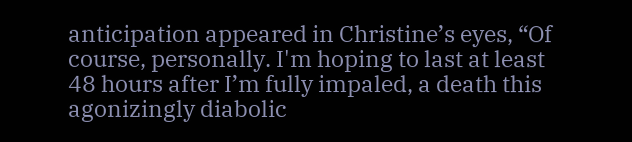anticipation appeared in Christine’s eyes, “Of course, personally. I'm hoping to last at least 48 hours after I’m fully impaled, a death this agonizingly diabolic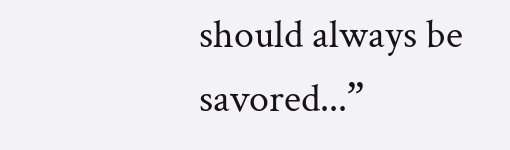should always be savored...”